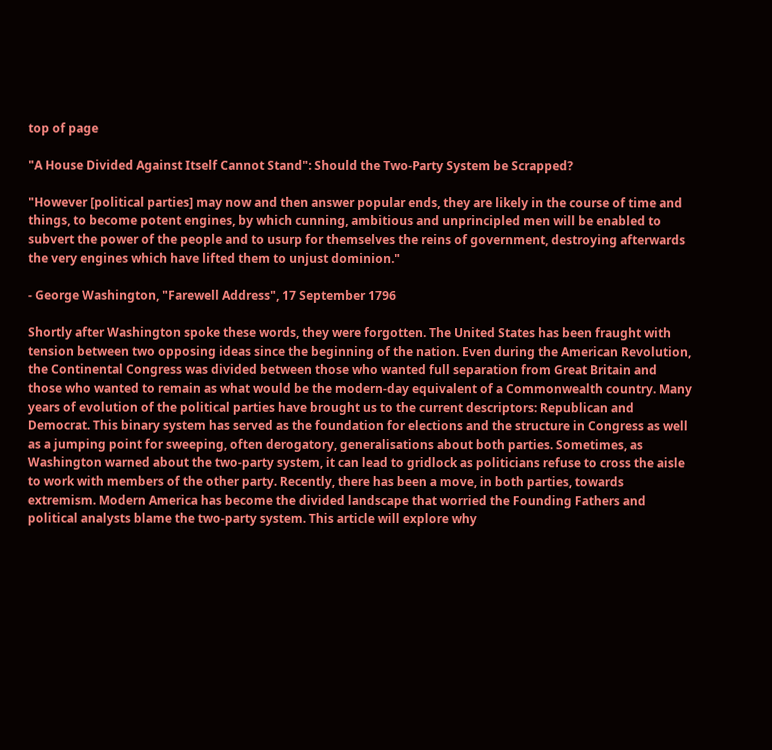top of page

"A House Divided Against Itself Cannot Stand": Should the Two-Party System be Scrapped?

"However [political parties] may now and then answer popular ends, they are likely in the course of time and things, to become potent engines, by which cunning, ambitious and unprincipled men will be enabled to subvert the power of the people and to usurp for themselves the reins of government, destroying afterwards the very engines which have lifted them to unjust dominion."

- George Washington, "Farewell Address", 17 September 1796

Shortly after Washington spoke these words, they were forgotten. The United States has been fraught with tension between two opposing ideas since the beginning of the nation. Even during the American Revolution, the Continental Congress was divided between those who wanted full separation from Great Britain and those who wanted to remain as what would be the modern-day equivalent of a Commonwealth country. Many years of evolution of the political parties have brought us to the current descriptors: Republican and Democrat. This binary system has served as the foundation for elections and the structure in Congress as well as a jumping point for sweeping, often derogatory, generalisations about both parties. Sometimes, as Washington warned about the two-party system, it can lead to gridlock as politicians refuse to cross the aisle to work with members of the other party. Recently, there has been a move, in both parties, towards extremism. Modern America has become the divided landscape that worried the Founding Fathers and political analysts blame the two-party system. This article will explore why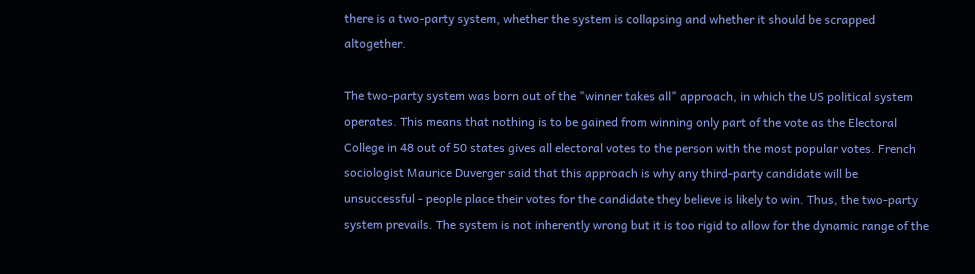there is a two-party system, whether the system is collapsing and whether it should be scrapped altogether.

The two-party system was born out of the "winner takes all" approach, in which the US political system operates. This means that nothing is to be gained from winning only part of the vote as the Electoral College in 48 out of 50 states gives all electoral votes to the person with the most popular votes. French sociologist Maurice Duverger said that this approach is why any third-party candidate will be unsuccessful - people place their votes for the candidate they believe is likely to win. Thus, the two-party system prevails. The system is not inherently wrong but it is too rigid to allow for the dynamic range of the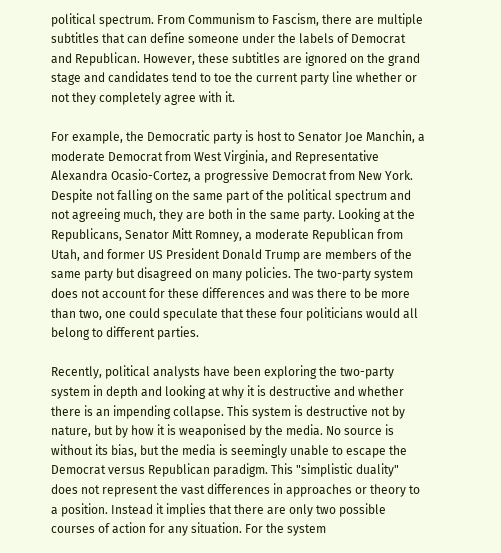political spectrum. From Communism to Fascism, there are multiple subtitles that can define someone under the labels of Democrat and Republican. However, these subtitles are ignored on the grand stage and candidates tend to toe the current party line whether or not they completely agree with it.

For example, the Democratic party is host to Senator Joe Manchin, a moderate Democrat from West Virginia, and Representative Alexandra Ocasio-Cortez, a progressive Democrat from New York. Despite not falling on the same part of the political spectrum and not agreeing much, they are both in the same party. Looking at the Republicans, Senator Mitt Romney, a moderate Republican from Utah, and former US President Donald Trump are members of the same party but disagreed on many policies. The two-party system does not account for these differences and was there to be more than two, one could speculate that these four politicians would all belong to different parties.

Recently, political analysts have been exploring the two-party system in depth and looking at why it is destructive and whether there is an impending collapse. This system is destructive not by nature, but by how it is weaponised by the media. No source is without its bias, but the media is seemingly unable to escape the Democrat versus Republican paradigm. This "simplistic duality" does not represent the vast differences in approaches or theory to a position. Instead it implies that there are only two possible courses of action for any situation. For the system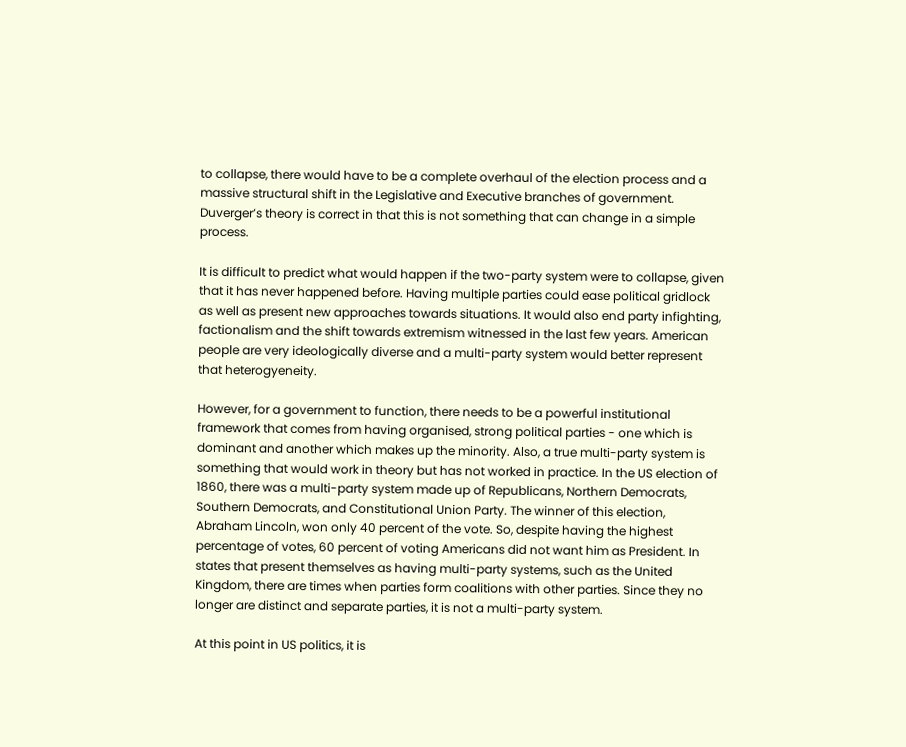to collapse, there would have to be a complete overhaul of the election process and a massive structural shift in the Legislative and Executive branches of government. Duverger’s theory is correct in that this is not something that can change in a simple process.

It is difficult to predict what would happen if the two-party system were to collapse, given that it has never happened before. Having multiple parties could ease political gridlock as well as present new approaches towards situations. It would also end party infighting, factionalism and the shift towards extremism witnessed in the last few years. American people are very ideologically diverse and a multi-party system would better represent that heterogyeneity.

However, for a government to function, there needs to be a powerful institutional framework that comes from having organised, strong political parties - one which is dominant and another which makes up the minority. Also, a true multi-party system is something that would work in theory but has not worked in practice. In the US election of 1860, there was a multi-party system made up of Republicans, Northern Democrats, Southern Democrats, and Constitutional Union Party. The winner of this election, Abraham Lincoln, won only 40 percent of the vote. So, despite having the highest percentage of votes, 60 percent of voting Americans did not want him as President. In states that present themselves as having multi-party systems, such as the United Kingdom, there are times when parties form coalitions with other parties. Since they no longer are distinct and separate parties, it is not a multi-party system.

At this point in US politics, it is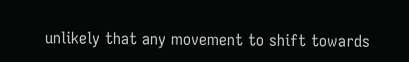unlikely that any movement to shift towards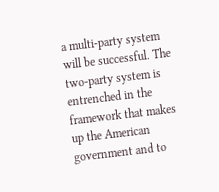a multi-party system will be successful. The two-party system is entrenched in the framework that makes up the American government and to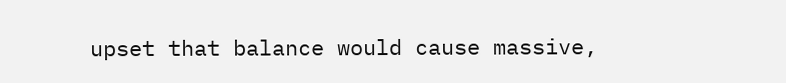upset that balance would cause massive,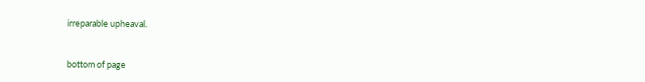irreparable upheaval.


bottom of page